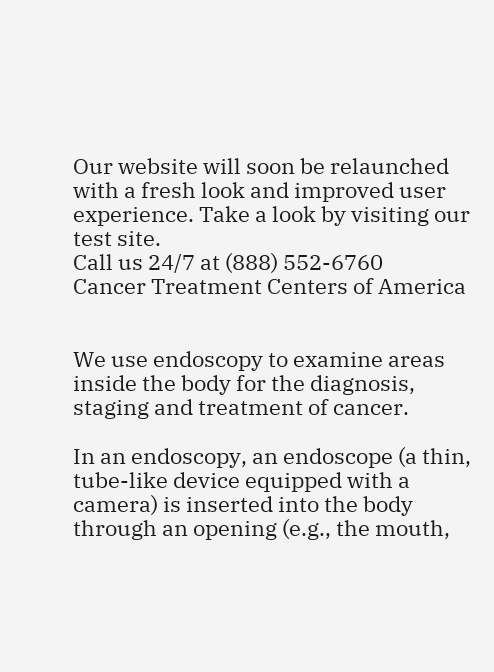Our website will soon be relaunched with a fresh look and improved user experience. Take a look by visiting our test site.
Call us 24/7 at (888) 552-6760
Cancer Treatment Centers of America


We use endoscopy to examine areas inside the body for the diagnosis, staging and treatment of cancer.

In an endoscopy, an endoscope (a thin, tube-like device equipped with a camera) is inserted into the body through an opening (e.g., the mouth,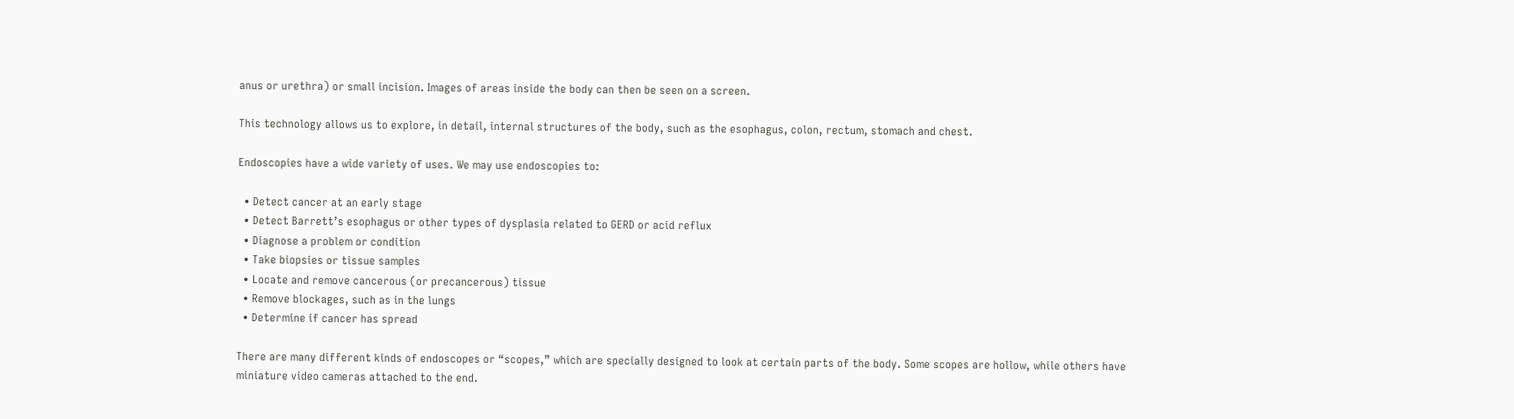anus or urethra) or small incision. Images of areas inside the body can then be seen on a screen.

This technology allows us to explore, in detail, internal structures of the body, such as the esophagus, colon, rectum, stomach and chest.

Endoscopies have a wide variety of uses. We may use endoscopies to:

  • Detect cancer at an early stage
  • Detect Barrett’s esophagus or other types of dysplasia related to GERD or acid reflux
  • Diagnose a problem or condition
  • Take biopsies or tissue samples
  • Locate and remove cancerous (or precancerous) tissue
  • Remove blockages, such as in the lungs
  • Determine if cancer has spread

There are many different kinds of endoscopes or “scopes,” which are specially designed to look at certain parts of the body. Some scopes are hollow, while others have miniature video cameras attached to the end.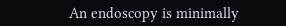An endoscopy is minimally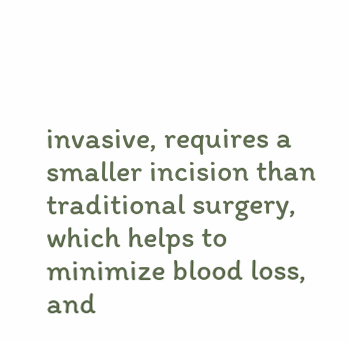invasive, requires a smaller incision than traditional surgery, which helps to minimize blood loss, and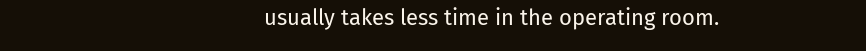usually takes less time in the operating room.